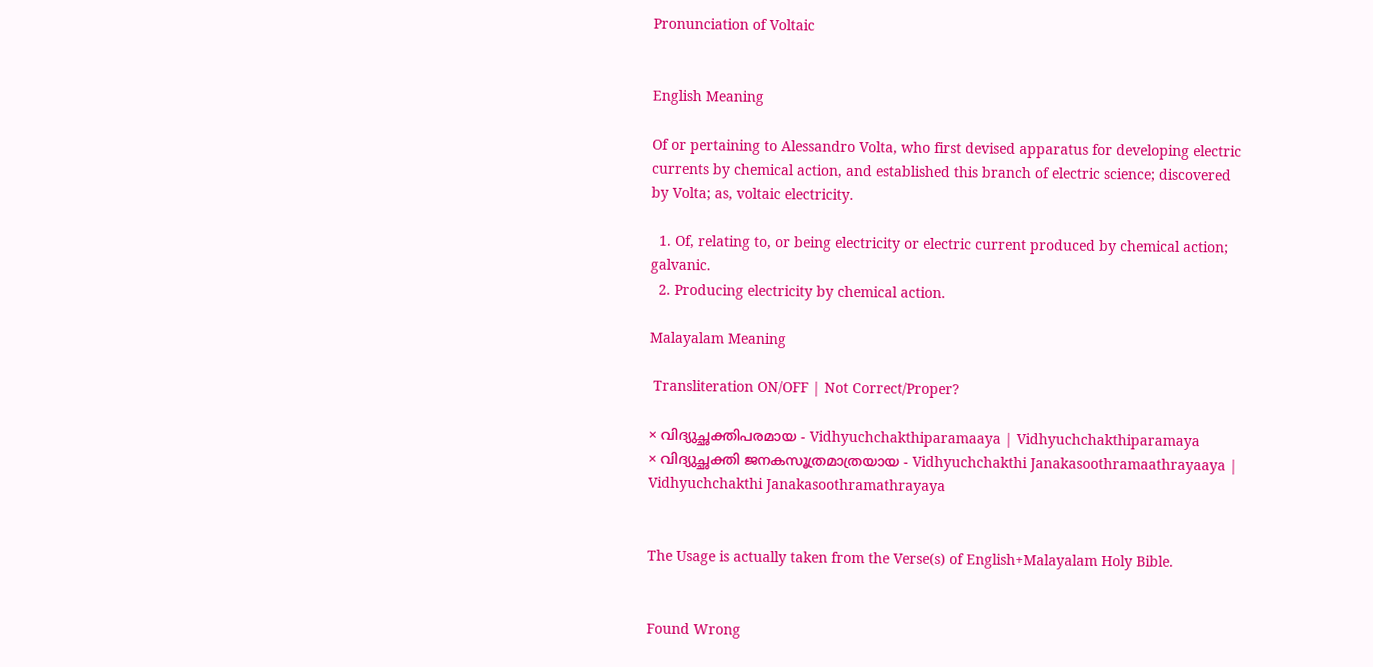Pronunciation of Voltaic


English Meaning

Of or pertaining to Alessandro Volta, who first devised apparatus for developing electric currents by chemical action, and established this branch of electric science; discovered by Volta; as, voltaic electricity.

  1. Of, relating to, or being electricity or electric current produced by chemical action; galvanic.
  2. Producing electricity by chemical action.

Malayalam Meaning

 Transliteration ON/OFF | Not Correct/Proper?

× വിദ്യുച്ഛക്തിപരമായ - Vidhyuchchakthiparamaaya | Vidhyuchchakthiparamaya
× വിദ്യുച്ഛക്തി ജനകസൂത്രമാത്രയായ - Vidhyuchchakthi Janakasoothramaathrayaaya | Vidhyuchchakthi Janakasoothramathrayaya


The Usage is actually taken from the Verse(s) of English+Malayalam Holy Bible.


Found Wrong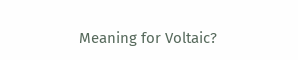Meaning for Voltaic?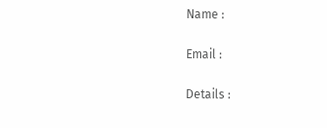Name :

Email :

Details :